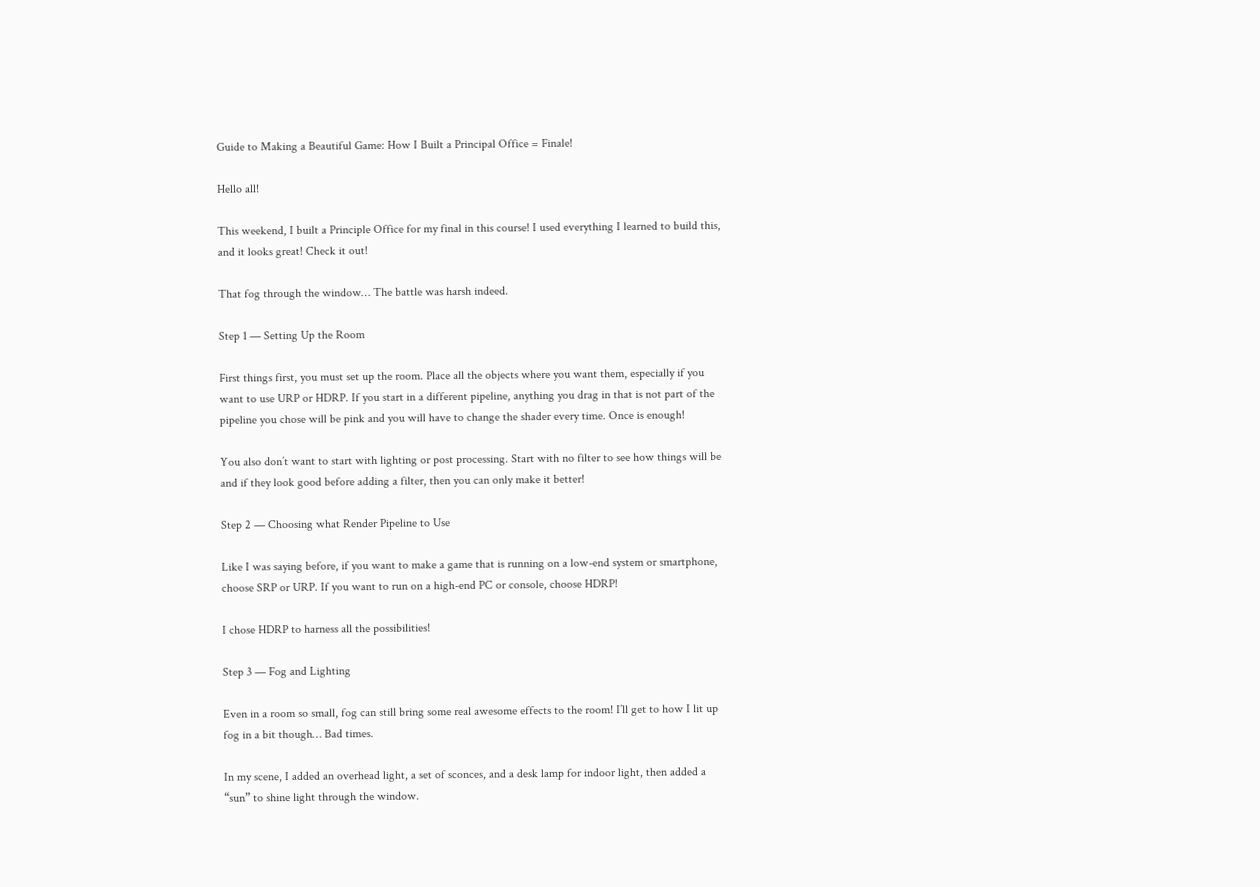Guide to Making a Beautiful Game: How I Built a Principal Office = Finale!

Hello all!

This weekend, I built a Principle Office for my final in this course! I used everything I learned to build this, and it looks great! Check it out!

That fog through the window… The battle was harsh indeed.

Step 1 — Setting Up the Room

First things first, you must set up the room. Place all the objects where you want them, especially if you want to use URP or HDRP. If you start in a different pipeline, anything you drag in that is not part of the pipeline you chose will be pink and you will have to change the shader every time. Once is enough!

You also don’t want to start with lighting or post processing. Start with no filter to see how things will be and if they look good before adding a filter, then you can only make it better!

Step 2 — Choosing what Render Pipeline to Use

Like I was saying before, if you want to make a game that is running on a low-end system or smartphone, choose SRP or URP. If you want to run on a high-end PC or console, choose HDRP!

I chose HDRP to harness all the possibilities!

Step 3 — Fog and Lighting

Even in a room so small, fog can still bring some real awesome effects to the room! I’ll get to how I lit up fog in a bit though… Bad times.

In my scene, I added an overhead light, a set of sconces, and a desk lamp for indoor light, then added a “sun” to shine light through the window.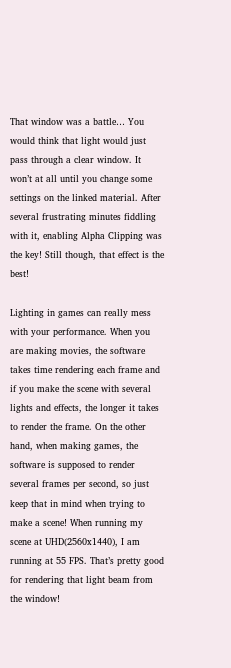That window was a battle… You would think that light would just pass through a clear window. It won’t at all until you change some settings on the linked material. After several frustrating minutes fiddling with it, enabling Alpha Clipping was the key! Still though, that effect is the best!

Lighting in games can really mess with your performance. When you are making movies, the software takes time rendering each frame and if you make the scene with several lights and effects, the longer it takes to render the frame. On the other hand, when making games, the software is supposed to render several frames per second, so just keep that in mind when trying to make a scene! When running my scene at UHD(2560x1440), I am running at 55 FPS. That’s pretty good for rendering that light beam from the window!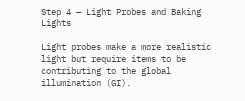Step 4 — Light Probes and Baking Lights

Light probes make a more realistic light but require items to be contributing to the global illumination (GI).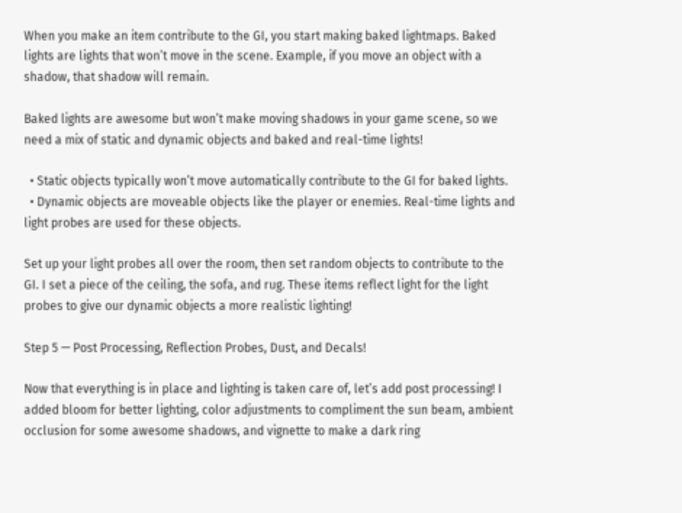When you make an item contribute to the GI, you start making baked lightmaps. Baked lights are lights that won’t move in the scene. Example, if you move an object with a shadow, that shadow will remain.

Baked lights are awesome but won’t make moving shadows in your game scene, so we need a mix of static and dynamic objects and baked and real-time lights!

  • Static objects typically won’t move automatically contribute to the GI for baked lights.
  • Dynamic objects are moveable objects like the player or enemies. Real-time lights and light probes are used for these objects.

Set up your light probes all over the room, then set random objects to contribute to the GI. I set a piece of the ceiling, the sofa, and rug. These items reflect light for the light probes to give our dynamic objects a more realistic lighting!

Step 5 — Post Processing, Reflection Probes, Dust, and Decals!

Now that everything is in place and lighting is taken care of, let’s add post processing! I added bloom for better lighting, color adjustments to compliment the sun beam, ambient occlusion for some awesome shadows, and vignette to make a dark ring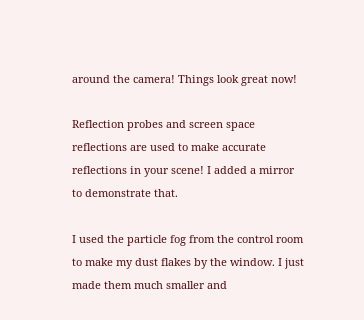around the camera! Things look great now!

Reflection probes and screen space reflections are used to make accurate reflections in your scene! I added a mirror to demonstrate that.

I used the particle fog from the control room to make my dust flakes by the window. I just made them much smaller and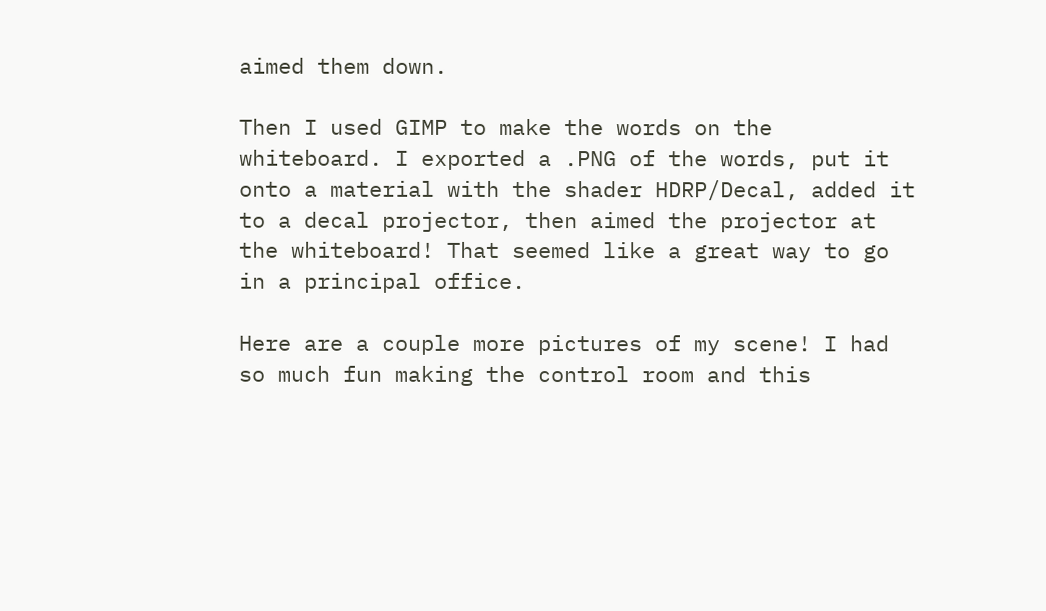aimed them down.

Then I used GIMP to make the words on the whiteboard. I exported a .PNG of the words, put it onto a material with the shader HDRP/Decal, added it to a decal projector, then aimed the projector at the whiteboard! That seemed like a great way to go in a principal office.

Here are a couple more pictures of my scene! I had so much fun making the control room and this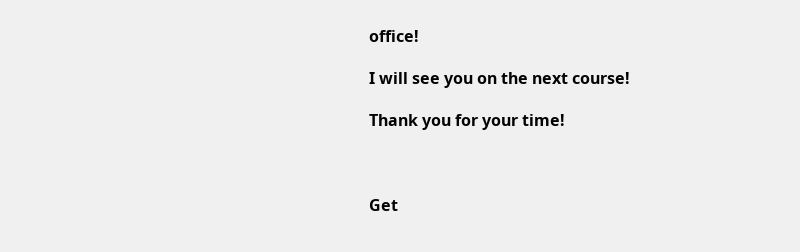office!

I will see you on the next course!

Thank you for your time!



Get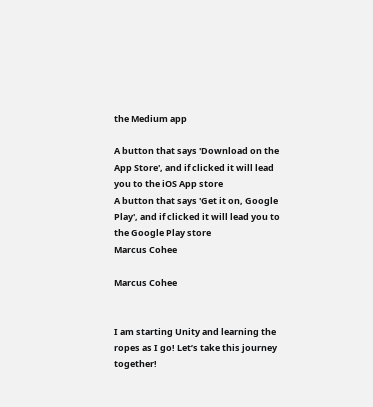the Medium app

A button that says 'Download on the App Store', and if clicked it will lead you to the iOS App store
A button that says 'Get it on, Google Play', and if clicked it will lead you to the Google Play store
Marcus Cohee

Marcus Cohee


I am starting Unity and learning the ropes as I go! Let’s take this journey together!